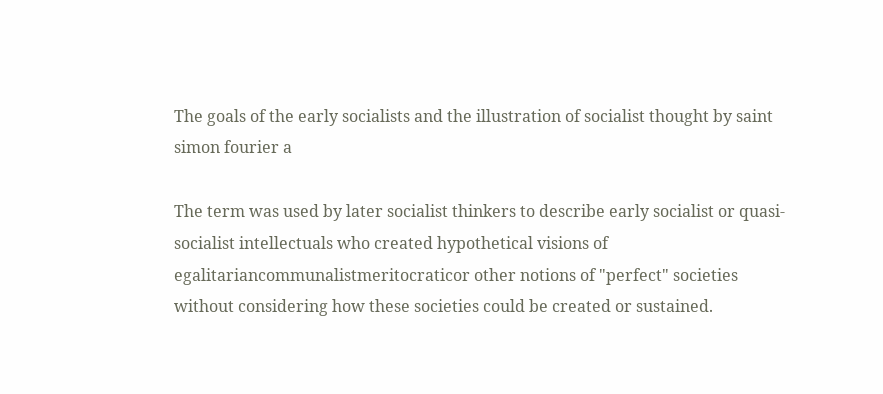The goals of the early socialists and the illustration of socialist thought by saint simon fourier a

The term was used by later socialist thinkers to describe early socialist or quasi-socialist intellectuals who created hypothetical visions of egalitariancommunalistmeritocraticor other notions of "perfect" societies without considering how these societies could be created or sustained.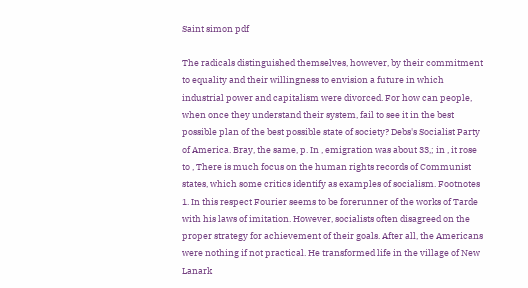Saint simon pdf

The radicals distinguished themselves, however, by their commitment to equality and their willingness to envision a future in which industrial power and capitalism were divorced. For how can people, when once they understand their system, fail to see it in the best possible plan of the best possible state of society? Debs's Socialist Party of America. Bray, the same, p. In , emigration was about 33,; in , it rose to , There is much focus on the human rights records of Communist states, which some critics identify as examples of socialism. Footnotes 1. In this respect Fourier seems to be forerunner of the works of Tarde with his laws of imitation. However, socialists often disagreed on the proper strategy for achievement of their goals. After all, the Americans were nothing if not practical. He transformed life in the village of New Lanark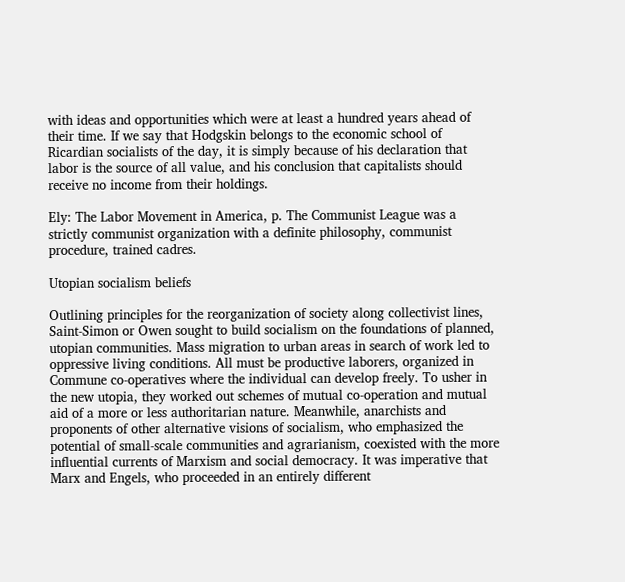with ideas and opportunities which were at least a hundred years ahead of their time. If we say that Hodgskin belongs to the economic school of Ricardian socialists of the day, it is simply because of his declaration that labor is the source of all value, and his conclusion that capitalists should receive no income from their holdings.

Ely: The Labor Movement in America, p. The Communist League was a strictly communist organization with a definite philosophy, communist procedure, trained cadres.

Utopian socialism beliefs

Outlining principles for the reorganization of society along collectivist lines, Saint-Simon or Owen sought to build socialism on the foundations of planned, utopian communities. Mass migration to urban areas in search of work led to oppressive living conditions. All must be productive laborers, organized in Commune co-operatives where the individual can develop freely. To usher in the new utopia, they worked out schemes of mutual co-operation and mutual aid of a more or less authoritarian nature. Meanwhile, anarchists and proponents of other alternative visions of socialism, who emphasized the potential of small-scale communities and agrarianism, coexisted with the more influential currents of Marxism and social democracy. It was imperative that Marx and Engels, who proceeded in an entirely different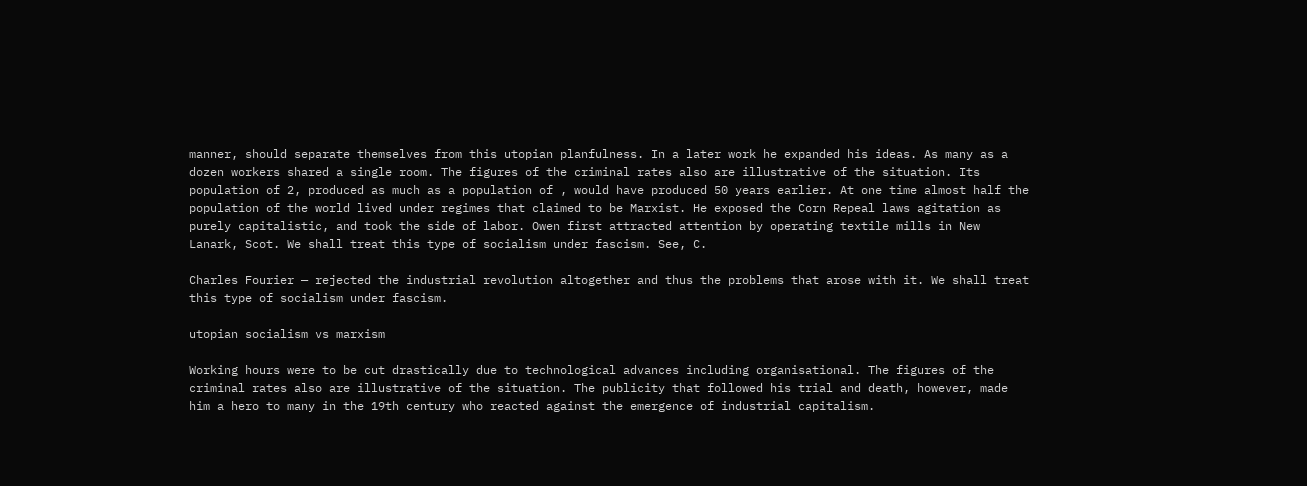manner, should separate themselves from this utopian planfulness. In a later work he expanded his ideas. As many as a dozen workers shared a single room. The figures of the criminal rates also are illustrative of the situation. Its population of 2, produced as much as a population of , would have produced 50 years earlier. At one time almost half the population of the world lived under regimes that claimed to be Marxist. He exposed the Corn Repeal laws agitation as purely capitalistic, and took the side of labor. Owen first attracted attention by operating textile mills in New Lanark, Scot. We shall treat this type of socialism under fascism. See, C.

Charles Fourier — rejected the industrial revolution altogether and thus the problems that arose with it. We shall treat this type of socialism under fascism.

utopian socialism vs marxism

Working hours were to be cut drastically due to technological advances including organisational. The figures of the criminal rates also are illustrative of the situation. The publicity that followed his trial and death, however, made him a hero to many in the 19th century who reacted against the emergence of industrial capitalism.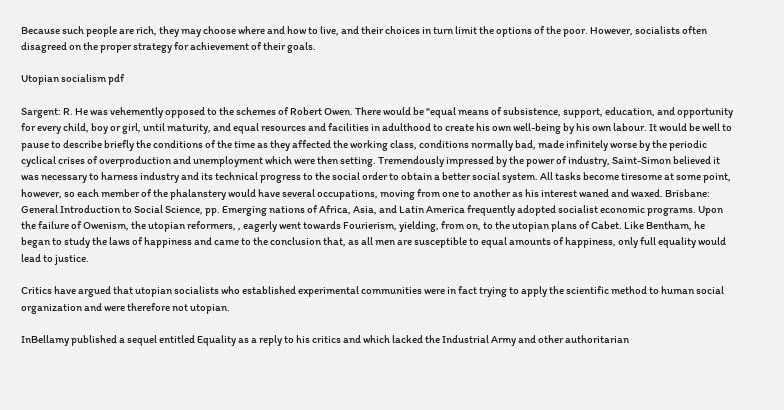Because such people are rich, they may choose where and how to live, and their choices in turn limit the options of the poor. However, socialists often disagreed on the proper strategy for achievement of their goals.

Utopian socialism pdf

Sargent: R. He was vehemently opposed to the schemes of Robert Owen. There would be "equal means of subsistence, support, education, and opportunity for every child, boy or girl, until maturity, and equal resources and facilities in adulthood to create his own well-being by his own labour. It would be well to pause to describe briefly the conditions of the time as they affected the working class, conditions normally bad, made infinitely worse by the periodic cyclical crises of overproduction and unemployment which were then setting. Tremendously impressed by the power of industry, Saint-Simon believed it was necessary to harness industry and its technical progress to the social order to obtain a better social system. All tasks become tiresome at some point, however, so each member of the phalanstery would have several occupations, moving from one to another as his interest waned and waxed. Brisbane: General Introduction to Social Science, pp. Emerging nations of Africa, Asia, and Latin America frequently adopted socialist economic programs. Upon the failure of Owenism, the utopian reformers, , eagerly went towards Fourierism, yielding, from on, to the utopian plans of Cabet. Like Bentham, he began to study the laws of happiness and came to the conclusion that, as all men are susceptible to equal amounts of happiness, only full equality would lead to justice.

Critics have argued that utopian socialists who established experimental communities were in fact trying to apply the scientific method to human social organization and were therefore not utopian.

InBellamy published a sequel entitled Equality as a reply to his critics and which lacked the Industrial Army and other authoritarian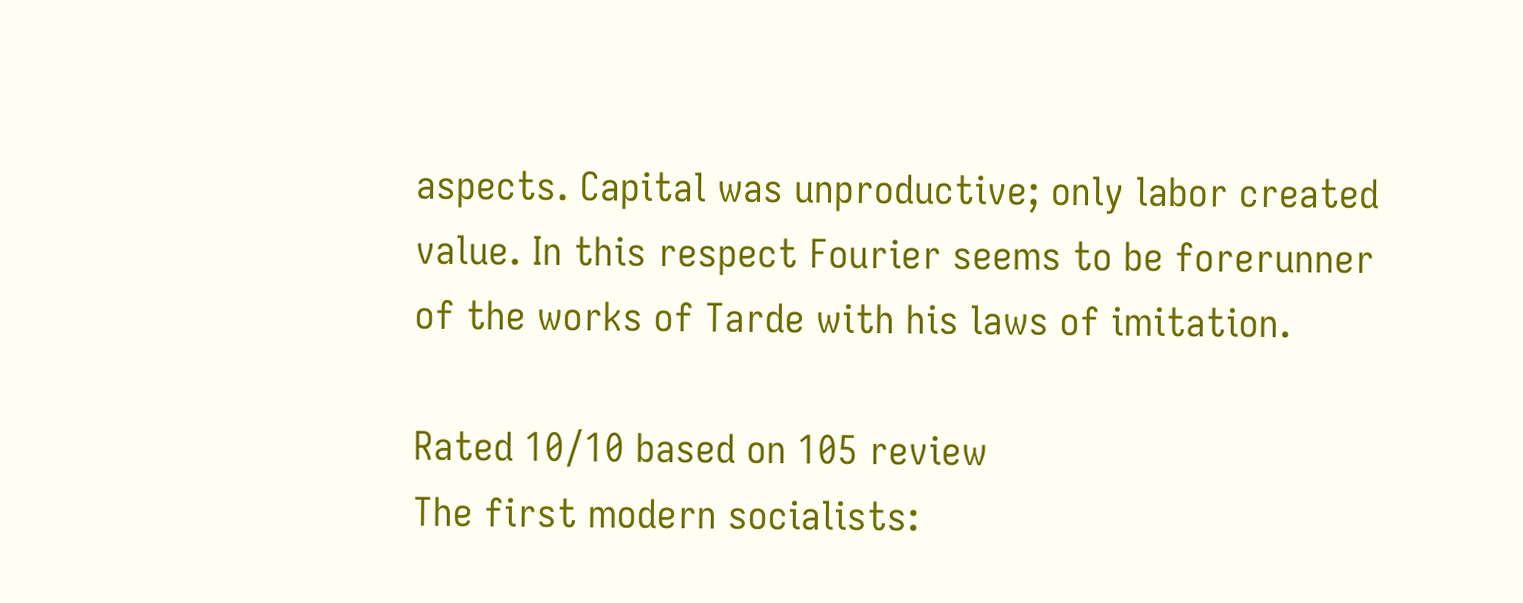aspects. Capital was unproductive; only labor created value. In this respect Fourier seems to be forerunner of the works of Tarde with his laws of imitation.

Rated 10/10 based on 105 review
The first modern socialists: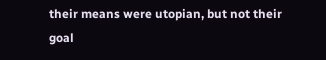their means were utopian, but not their goal